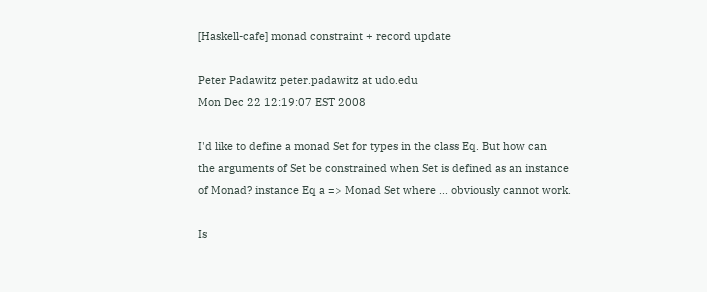[Haskell-cafe] monad constraint + record update

Peter Padawitz peter.padawitz at udo.edu
Mon Dec 22 12:19:07 EST 2008

I'd like to define a monad Set for types in the class Eq. But how can
the arguments of Set be constrained when Set is defined as an instance
of Monad? instance Eq a => Monad Set where ... obviously cannot work.

Is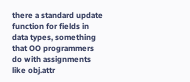there a standard update function for fields in data types, something
that OO programmers do with assignments like obj.attr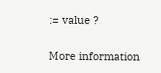:= value ?


More information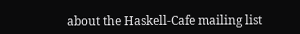about the Haskell-Cafe mailing list